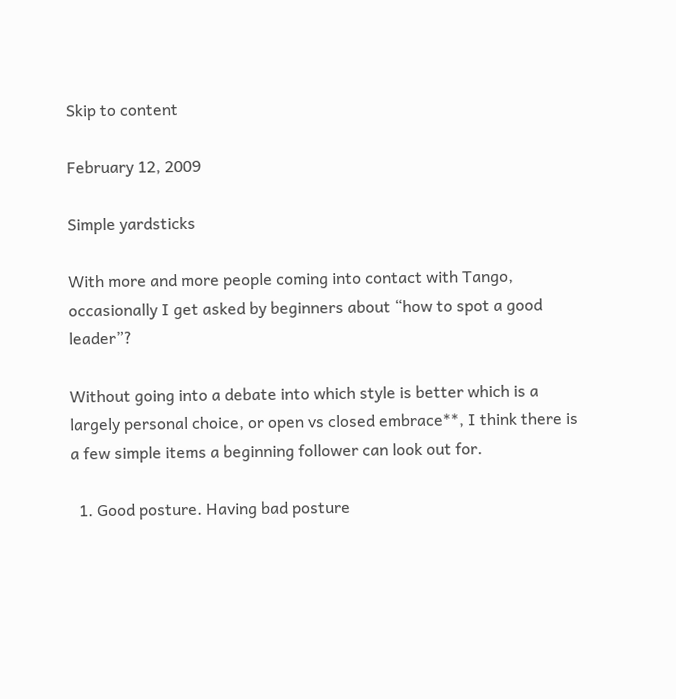Skip to content

February 12, 2009

Simple yardsticks

With more and more people coming into contact with Tango, occasionally I get asked by beginners about “how to spot a good leader”?

Without going into a debate into which style is better which is a largely personal choice, or open vs closed embrace**, I think there is a few simple items a beginning follower can look out for.

  1. Good posture. Having bad posture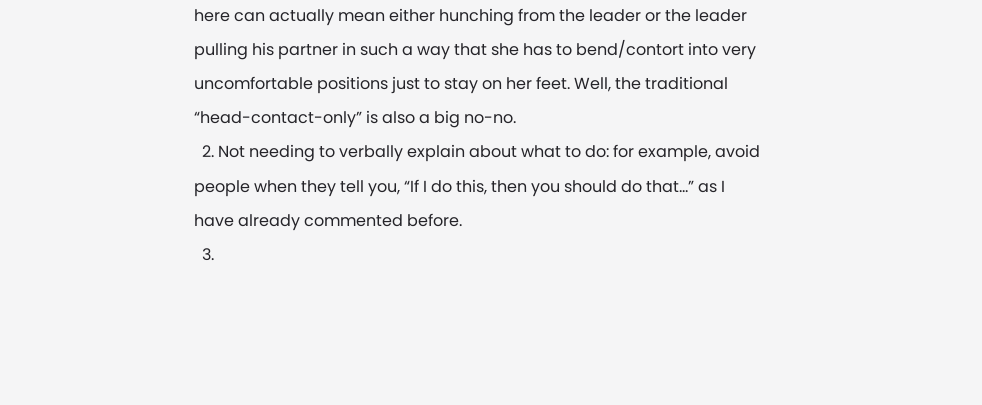here can actually mean either hunching from the leader or the leader pulling his partner in such a way that she has to bend/contort into very uncomfortable positions just to stay on her feet. Well, the traditional “head-contact-only” is also a big no-no.
  2. Not needing to verbally explain about what to do: for example, avoid people when they tell you, “If I do this, then you should do that…” as I have already commented before.
  3.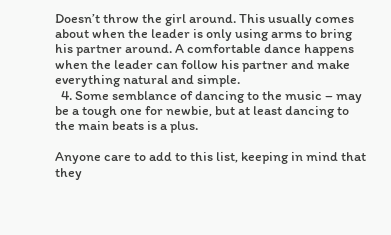Doesn’t throw the girl around. This usually comes about when the leader is only using arms to bring his partner around. A comfortable dance happens when the leader can follow his partner and make everything natural and simple.
  4. Some semblance of dancing to the music – may be a tough one for newbie, but at least dancing to the main beats is a plus.

Anyone care to add to this list, keeping in mind that they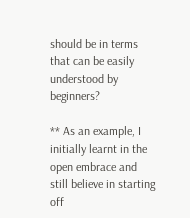should be in terms that can be easily understood by beginners?

** As an example, I initially learnt in the open embrace and still believe in starting off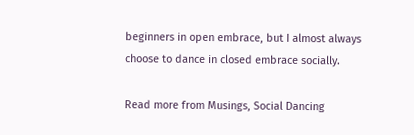beginners in open embrace, but I almost always choose to dance in closed embrace socially.

Read more from Musings, Social Dancing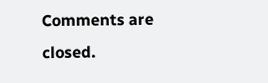Comments are closed.